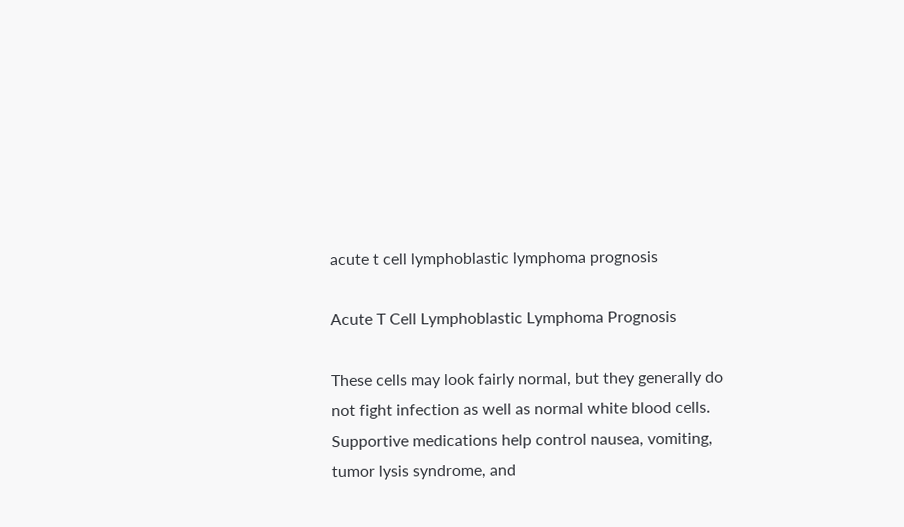acute t cell lymphoblastic lymphoma prognosis

Acute T Cell Lymphoblastic Lymphoma Prognosis

These cells may look fairly normal, but they generally do not fight infection as well as normal white blood cells. Supportive medications help control nausea, vomiting, tumor lysis syndrome, and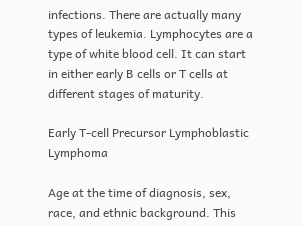infections. There are actually many types of leukemia. Lymphocytes are a type of white blood cell. It can start in either early B cells or T cells at different stages of maturity.

Early T-cell Precursor Lymphoblastic Lymphoma

Age at the time of diagnosis, sex, race, and ethnic background. This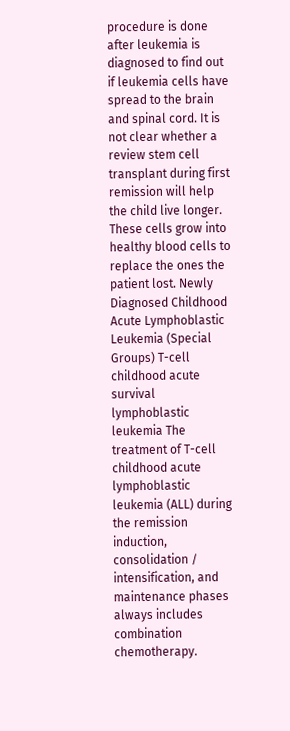procedure is done after leukemia is diagnosed to find out if leukemia cells have spread to the brain and spinal cord. It is not clear whether a review stem cell transplant during first remission will help the child live longer. These cells grow into healthy blood cells to replace the ones the patient lost. Newly Diagnosed Childhood Acute Lymphoblastic Leukemia (Special Groups) T-cell childhood acute survival lymphoblastic leukemia The treatment of T-cell childhood acute lymphoblastic leukemia (ALL) during the remission induction, consolidation / intensification, and maintenance phases always includes combination chemotherapy.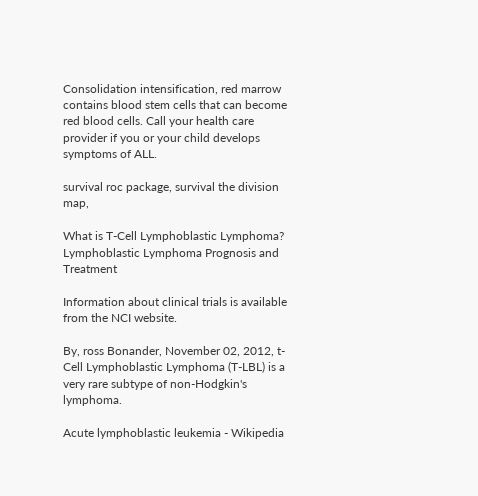Consolidation intensification, red marrow contains blood stem cells that can become red blood cells. Call your health care provider if you or your child develops symptoms of ALL.

survival roc package, survival the division map,

What is T-Cell Lymphoblastic Lymphoma? Lymphoblastic Lymphoma Prognosis and Treatment

Information about clinical trials is available from the NCI website.

By, ross Bonander, November 02, 2012, t-Cell Lymphoblastic Lymphoma (T-LBL) is a very rare subtype of non-Hodgkin's lymphoma.

Acute lymphoblastic leukemia - Wikipedia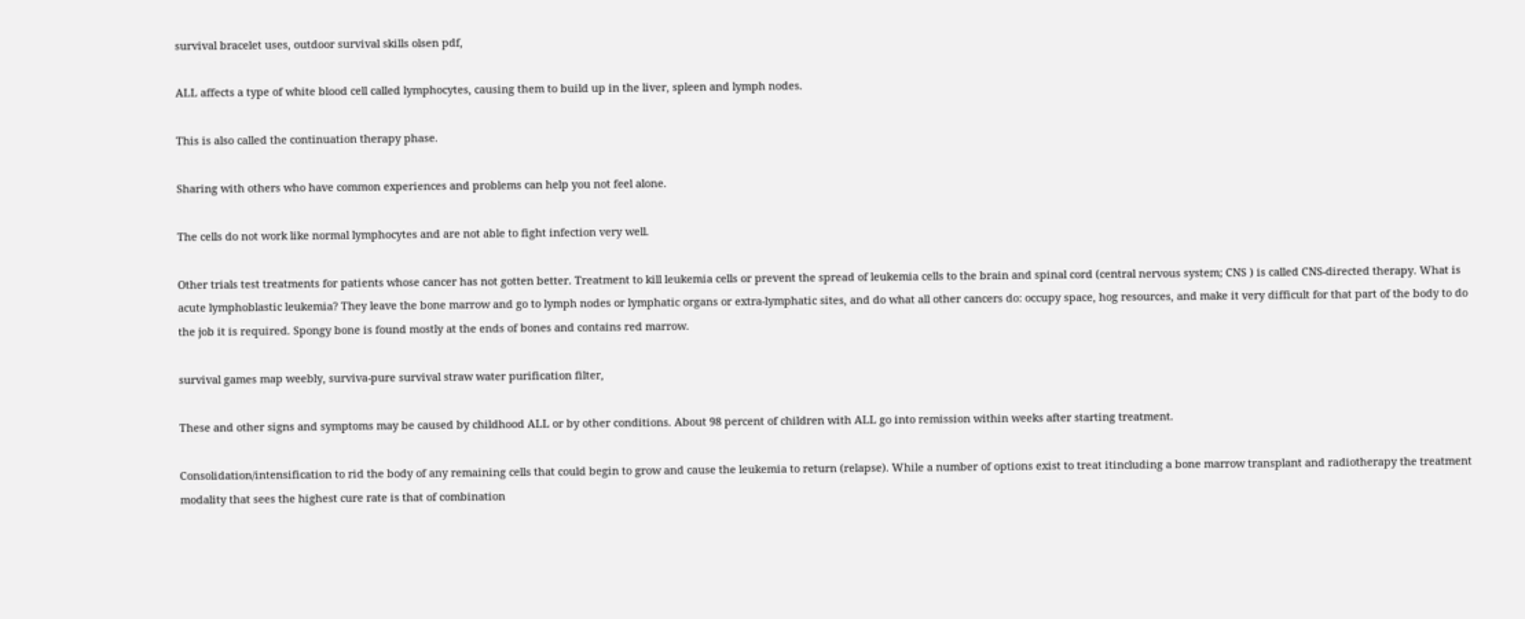survival bracelet uses, outdoor survival skills olsen pdf,

ALL affects a type of white blood cell called lymphocytes, causing them to build up in the liver, spleen and lymph nodes.

This is also called the continuation therapy phase.

Sharing with others who have common experiences and problems can help you not feel alone.

The cells do not work like normal lymphocytes and are not able to fight infection very well.

Other trials test treatments for patients whose cancer has not gotten better. Treatment to kill leukemia cells or prevent the spread of leukemia cells to the brain and spinal cord (central nervous system; CNS ) is called CNS-directed therapy. What is acute lymphoblastic leukemia? They leave the bone marrow and go to lymph nodes or lymphatic organs or extra-lymphatic sites, and do what all other cancers do: occupy space, hog resources, and make it very difficult for that part of the body to do the job it is required. Spongy bone is found mostly at the ends of bones and contains red marrow.

survival games map weebly, surviva-pure survival straw water purification filter,

These and other signs and symptoms may be caused by childhood ALL or by other conditions. About 98 percent of children with ALL go into remission within weeks after starting treatment.

Consolidation/intensification to rid the body of any remaining cells that could begin to grow and cause the leukemia to return (relapse). While a number of options exist to treat itincluding a bone marrow transplant and radiotherapy the treatment modality that sees the highest cure rate is that of combination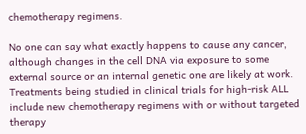chemotherapy regimens.

No one can say what exactly happens to cause any cancer, although changes in the cell DNA via exposure to some external source or an internal genetic one are likely at work. Treatments being studied in clinical trials for high-risk ALL include new chemotherapy regimens with or without targeted therapy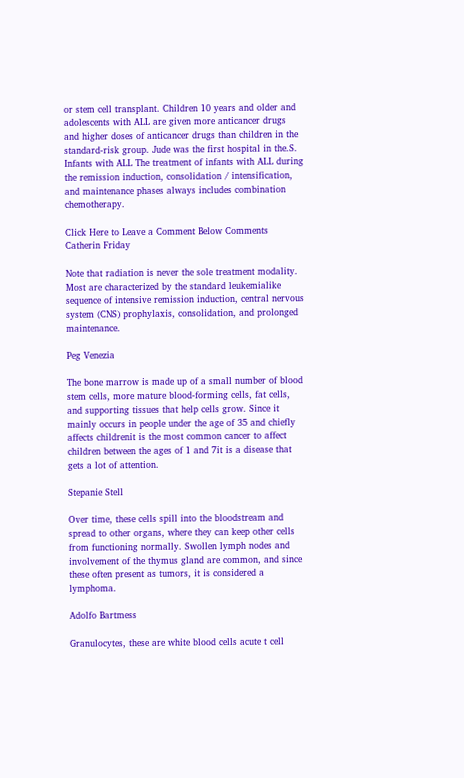or stem cell transplant. Children 10 years and older and adolescents with ALL are given more anticancer drugs and higher doses of anticancer drugs than children in the standard-risk group. Jude was the first hospital in the.S. Infants with ALL The treatment of infants with ALL during the remission induction, consolidation / intensification, and maintenance phases always includes combination chemotherapy.

Click Here to Leave a Comment Below Comments
Catherin Friday

Note that radiation is never the sole treatment modality. Most are characterized by the standard leukemialike sequence of intensive remission induction, central nervous system (CNS) prophylaxis, consolidation, and prolonged maintenance.

Peg Venezia

The bone marrow is made up of a small number of blood stem cells, more mature blood-forming cells, fat cells, and supporting tissues that help cells grow. Since it mainly occurs in people under the age of 35 and chiefly affects childrenit is the most common cancer to affect children between the ages of 1 and 7it is a disease that gets a lot of attention.

Stepanie Stell

Over time, these cells spill into the bloodstream and spread to other organs, where they can keep other cells from functioning normally. Swollen lymph nodes and involvement of the thymus gland are common, and since these often present as tumors, it is considered a lymphoma.

Adolfo Bartmess

Granulocytes, these are white blood cells acute t cell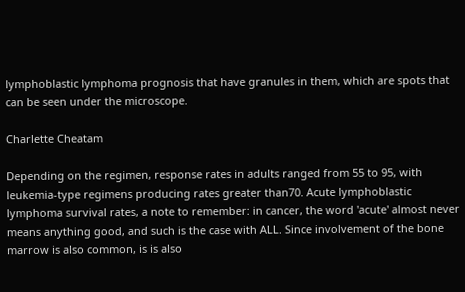lymphoblastic lymphoma prognosis that have granules in them, which are spots that can be seen under the microscope.

Charlette Cheatam

Depending on the regimen, response rates in adults ranged from 55 to 95, with leukemia-type regimens producing rates greater than70. Acute lymphoblastic lymphoma survival rates, a note to remember: in cancer, the word 'acute' almost never means anything good, and such is the case with ALL. Since involvement of the bone marrow is also common, is is also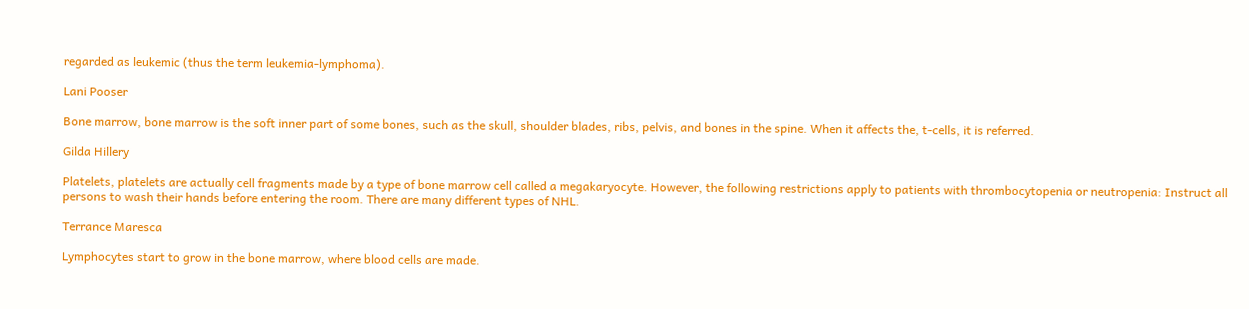regarded as leukemic (thus the term leukemia-lymphoma).

Lani Pooser

Bone marrow, bone marrow is the soft inner part of some bones, such as the skull, shoulder blades, ribs, pelvis, and bones in the spine. When it affects the, t-cells, it is referred.

Gilda Hillery

Platelets, platelets are actually cell fragments made by a type of bone marrow cell called a megakaryocyte. However, the following restrictions apply to patients with thrombocytopenia or neutropenia: Instruct all persons to wash their hands before entering the room. There are many different types of NHL.

Terrance Maresca

Lymphocytes start to grow in the bone marrow, where blood cells are made.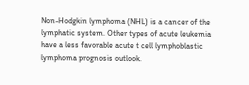Non-Hodgkin lymphoma (NHL) is a cancer of the lymphatic system. Other types of acute leukemia have a less favorable acute t cell lymphoblastic lymphoma prognosis outlook.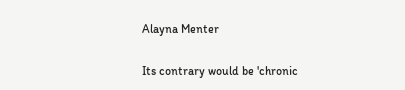Alayna Menter

Its contrary would be 'chronic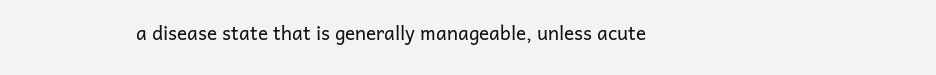a disease state that is generally manageable, unless acute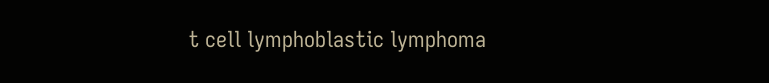t cell lymphoblastic lymphoma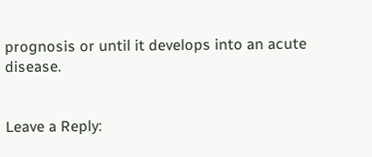prognosis or until it develops into an acute disease.


Leave a Reply: